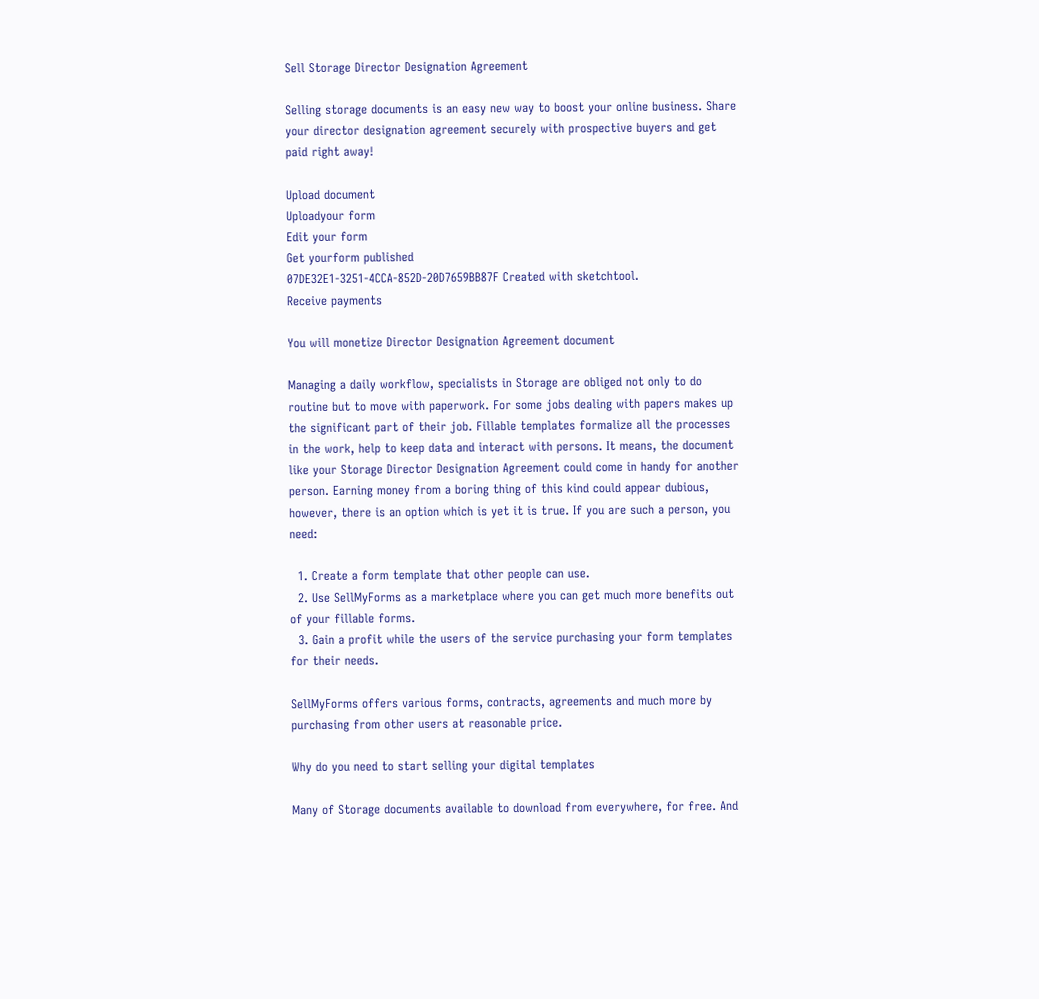Sell Storage Director Designation Agreement

Selling storage documents is an easy new way to boost your online business. Share your director designation agreement securely with prospective buyers and get paid right away!

Upload document
Uploadyour form
Edit your form
Get yourform published
07DE32E1-3251-4CCA-852D-20D7659BB87F Created with sketchtool.
Receive payments

You will monetize Director Designation Agreement document

Managing a daily workflow, specialists in Storage are obliged not only to do routine but to move with paperwork. For some jobs dealing with papers makes up the significant part of their job. Fillable templates formalize all the processes in the work, help to keep data and interact with persons. It means, the document like your Storage Director Designation Agreement could come in handy for another person. Earning money from a boring thing of this kind could appear dubious, however, there is an option which is yet it is true. If you are such a person, you need:

  1. Create a form template that other people can use.
  2. Use SellMyForms as a marketplace where you can get much more benefits out of your fillable forms.
  3. Gain a profit while the users of the service purchasing your form templates for their needs.

SellMyForms offers various forms, contracts, agreements and much more by purchasing from other users at reasonable price.

Why do you need to start selling your digital templates

Many of Storage documents available to download from everywhere, for free. And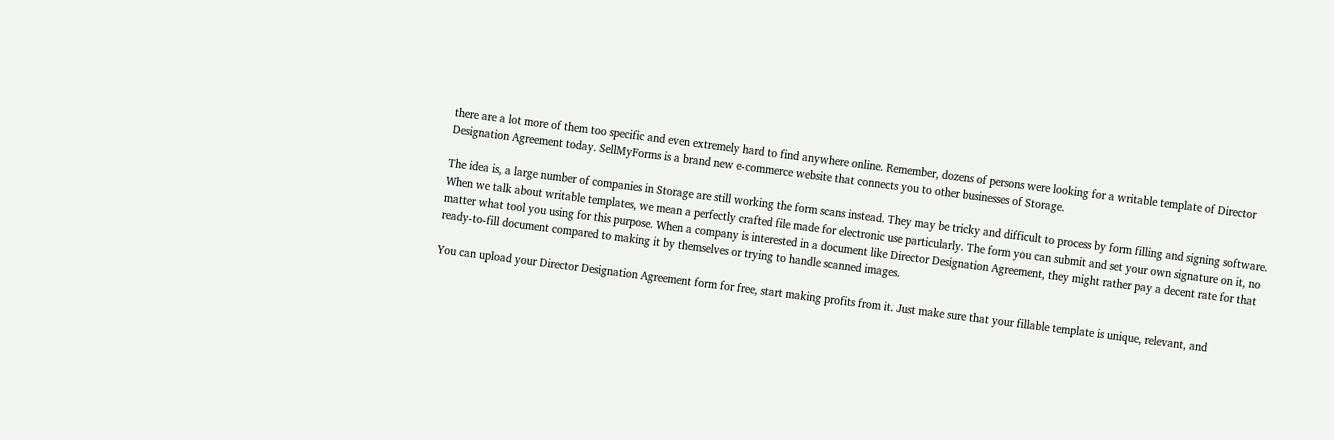there are a lot more of them too specific and even extremely hard to find anywhere online. Remember, dozens of persons were looking for a writable template of Director Designation Agreement today. SellMyForms is a brand new e-commerce website that connects you to other businesses of Storage.

The idea is, a large number of companies in Storage are still working the form scans instead. They may be tricky and difficult to process by form filling and signing software. When we talk about writable templates, we mean a perfectly crafted file made for electronic use particularly. The form you can submit and set your own signature on it, no matter what tool you using for this purpose. When a company is interested in a document like Director Designation Agreement, they might rather pay a decent rate for that ready-to-fill document compared to making it by themselves or trying to handle scanned images.

You can upload your Director Designation Agreement form for free, start making profits from it. Just make sure that your fillable template is unique, relevant, and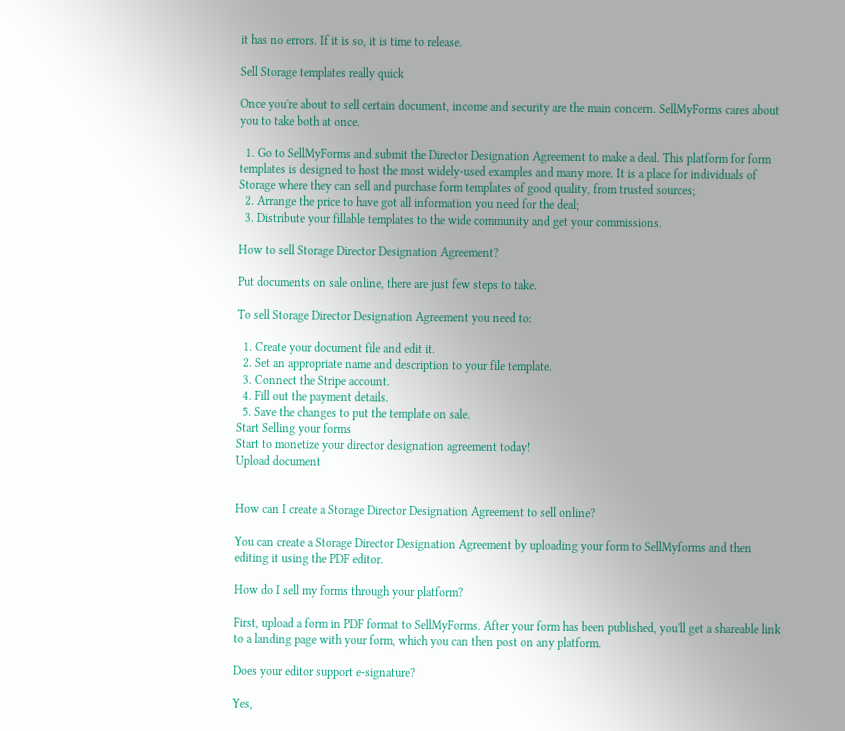it has no errors. If it is so, it is time to release.

Sell Storage templates really quick

Once you're about to sell certain document, income and security are the main concern. SellMyForms cares about you to take both at once.

  1. Go to SellMyForms and submit the Director Designation Agreement to make a deal. This platform for form templates is designed to host the most widely-used examples and many more. It is a place for individuals of Storage where they can sell and purchase form templates of good quality, from trusted sources;
  2. Arrange the price to have got all information you need for the deal;
  3. Distribute your fillable templates to the wide community and get your commissions.

How to sell Storage Director Designation Agreement?

Put documents on sale online, there are just few steps to take.

To sell Storage Director Designation Agreement you need to:

  1. Create your document file and edit it.
  2. Set an appropriate name and description to your file template.
  3. Connect the Stripe account.
  4. Fill out the payment details.
  5. Save the changes to put the template on sale.
Start Selling your forms
Start to monetize your director designation agreement today!
Upload document


How can I create a Storage Director Designation Agreement to sell online?

You can create a Storage Director Designation Agreement by uploading your form to SellMyforms and then editing it using the PDF editor.

How do I sell my forms through your platform?

First, upload a form in PDF format to SellMyForms. After your form has been published, you'll get a shareable link to a landing page with your form, which you can then post on any platform.

Does your editor support e-signature?

Yes,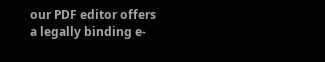our PDF editor offers a legally binding e-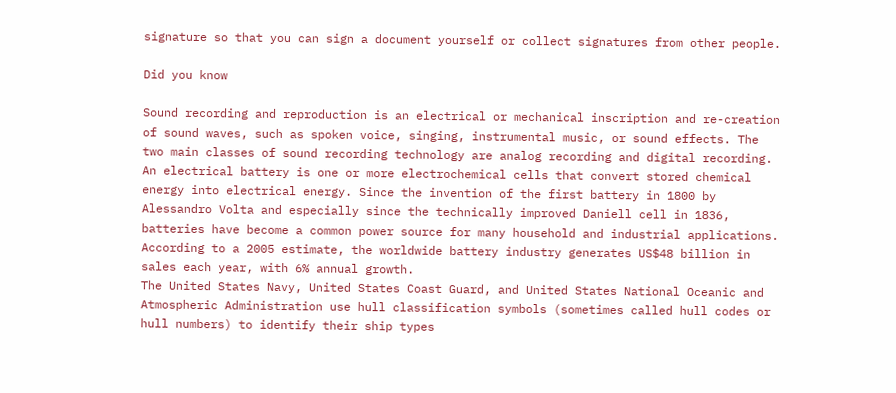signature so that you can sign a document yourself or collect signatures from other people.

Did you know

Sound recording and reproduction is an electrical or mechanical inscription and re-creation of sound waves, such as spoken voice, singing, instrumental music, or sound effects. The two main classes of sound recording technology are analog recording and digital recording.
An electrical battery is one or more electrochemical cells that convert stored chemical energy into electrical energy. Since the invention of the first battery in 1800 by Alessandro Volta and especially since the technically improved Daniell cell in 1836, batteries have become a common power source for many household and industrial applications. According to a 2005 estimate, the worldwide battery industry generates US$48 billion in sales each year, with 6% annual growth.
The United States Navy, United States Coast Guard, and United States National Oceanic and Atmospheric Administration use hull classification symbols (sometimes called hull codes or hull numbers) to identify their ship types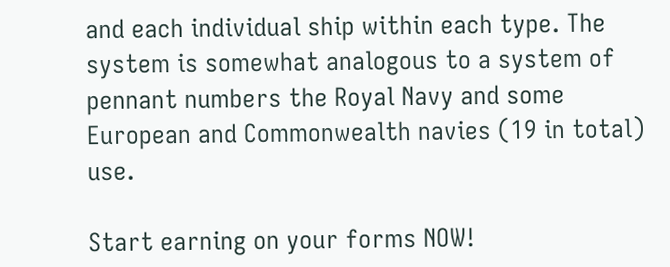and each individual ship within each type. The system is somewhat analogous to a system of pennant numbers the Royal Navy and some European and Commonwealth navies (19 in total) use.

Start earning on your forms NOW!